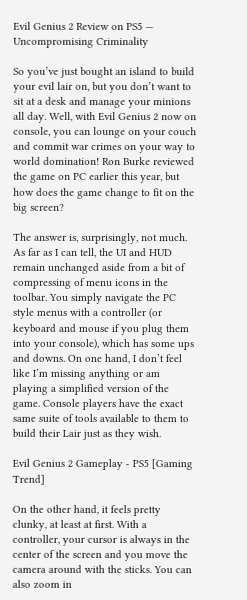Evil Genius 2 Review on PS5 — Uncompromising Criminality

So you’ve just bought an island to build your evil lair on, but you don’t want to sit at a desk and manage your minions all day. Well, with Evil Genius 2 now on console, you can lounge on your couch and commit war crimes on your way to world domination! Ron Burke reviewed the game on PC earlier this year, but how does the game change to fit on the big screen?

The answer is, surprisingly, not much. As far as I can tell, the UI and HUD remain unchanged aside from a bit of compressing of menu icons in the toolbar. You simply navigate the PC style menus with a controller (or keyboard and mouse if you plug them into your console), which has some ups and downs. On one hand, I don’t feel like I’m missing anything or am playing a simplified version of the game. Console players have the exact same suite of tools available to them to build their Lair just as they wish.

Evil Genius 2 Gameplay - PS5 [Gaming Trend]

On the other hand, it feels pretty clunky, at least at first. With a controller, your cursor is always in the center of the screen and you move the camera around with the sticks. You can also zoom in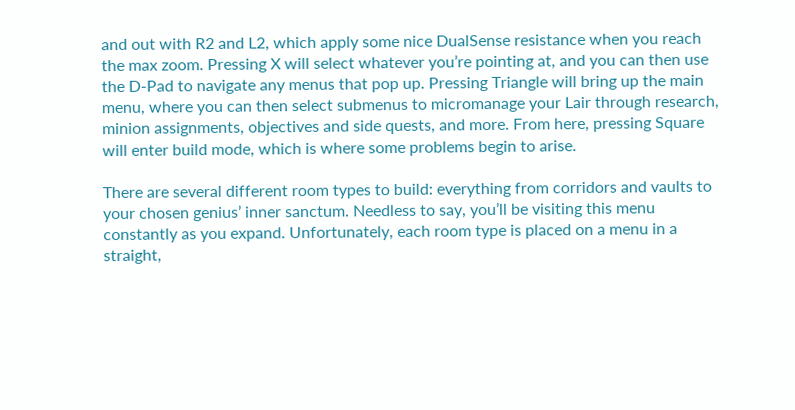and out with R2 and L2, which apply some nice DualSense resistance when you reach the max zoom. Pressing X will select whatever you’re pointing at, and you can then use the D-Pad to navigate any menus that pop up. Pressing Triangle will bring up the main menu, where you can then select submenus to micromanage your Lair through research, minion assignments, objectives and side quests, and more. From here, pressing Square will enter build mode, which is where some problems begin to arise.

There are several different room types to build: everything from corridors and vaults to your chosen genius’ inner sanctum. Needless to say, you’ll be visiting this menu constantly as you expand. Unfortunately, each room type is placed on a menu in a straight,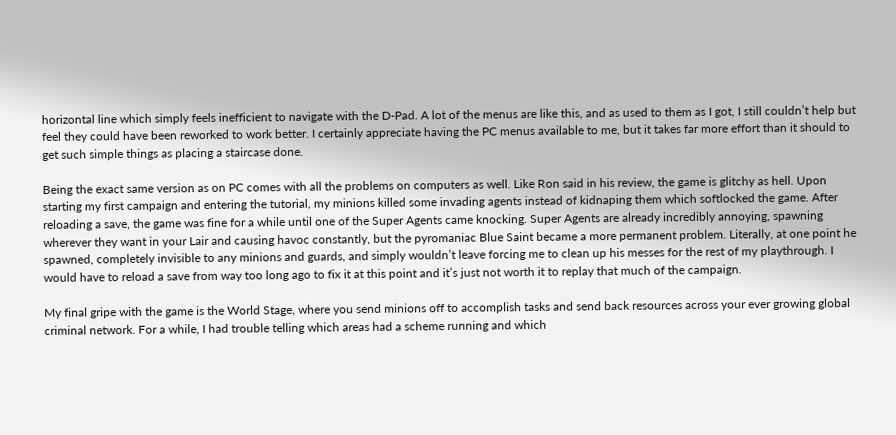horizontal line which simply feels inefficient to navigate with the D-Pad. A lot of the menus are like this, and as used to them as I got, I still couldn’t help but feel they could have been reworked to work better. I certainly appreciate having the PC menus available to me, but it takes far more effort than it should to get such simple things as placing a staircase done.

Being the exact same version as on PC comes with all the problems on computers as well. Like Ron said in his review, the game is glitchy as hell. Upon starting my first campaign and entering the tutorial, my minions killed some invading agents instead of kidnaping them which softlocked the game. After reloading a save, the game was fine for a while until one of the Super Agents came knocking. Super Agents are already incredibly annoying, spawning wherever they want in your Lair and causing havoc constantly, but the pyromaniac Blue Saint became a more permanent problem. Literally, at one point he spawned, completely invisible to any minions and guards, and simply wouldn’t leave forcing me to clean up his messes for the rest of my playthrough. I would have to reload a save from way too long ago to fix it at this point and it’s just not worth it to replay that much of the campaign.

My final gripe with the game is the World Stage, where you send minions off to accomplish tasks and send back resources across your ever growing global criminal network. For a while, I had trouble telling which areas had a scheme running and which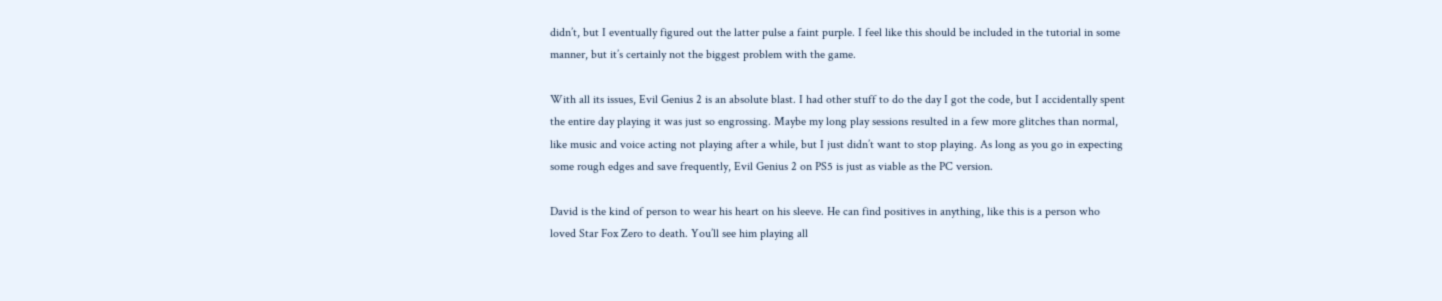didn’t, but I eventually figured out the latter pulse a faint purple. I feel like this should be included in the tutorial in some manner, but it’s certainly not the biggest problem with the game.

With all its issues, Evil Genius 2 is an absolute blast. I had other stuff to do the day I got the code, but I accidentally spent the entire day playing it was just so engrossing. Maybe my long play sessions resulted in a few more glitches than normal, like music and voice acting not playing after a while, but I just didn’t want to stop playing. As long as you go in expecting some rough edges and save frequently, Evil Genius 2 on PS5 is just as viable as the PC version.

David is the kind of person to wear his heart on his sleeve. He can find positives in anything, like this is a person who loved Star Fox Zero to death. You’ll see him playing all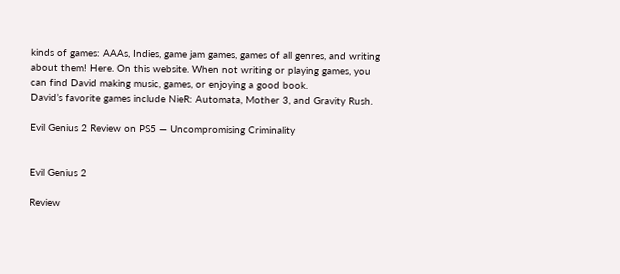kinds of games: AAAs, Indies, game jam games, games of all genres, and writing about them! Here. On this website. When not writing or playing games, you can find David making music, games, or enjoying a good book.
David’s favorite games include NieR: Automata, Mother 3, and Gravity Rush.

Evil Genius 2 Review on PS5 — Uncompromising Criminality


Evil Genius 2

Review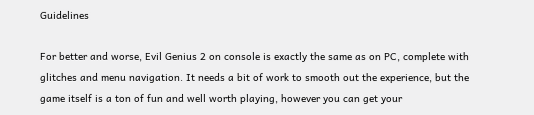Guidelines

For better and worse, Evil Genius 2 on console is exactly the same as on PC, complete with glitches and menu navigation. It needs a bit of work to smooth out the experience, but the game itself is a ton of fun and well worth playing, however you can get your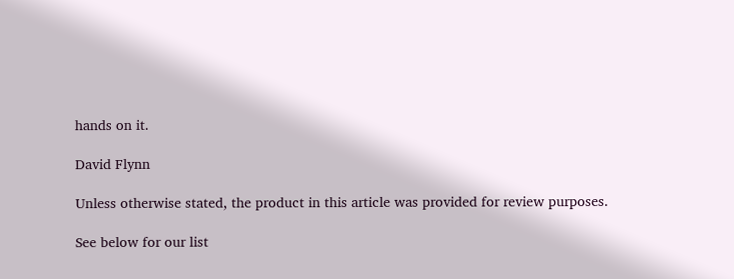hands on it.

David Flynn

Unless otherwise stated, the product in this article was provided for review purposes.

See below for our list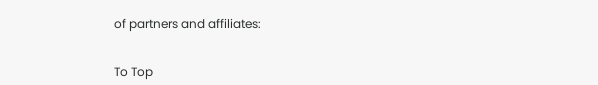of partners and affiliates:


To Top